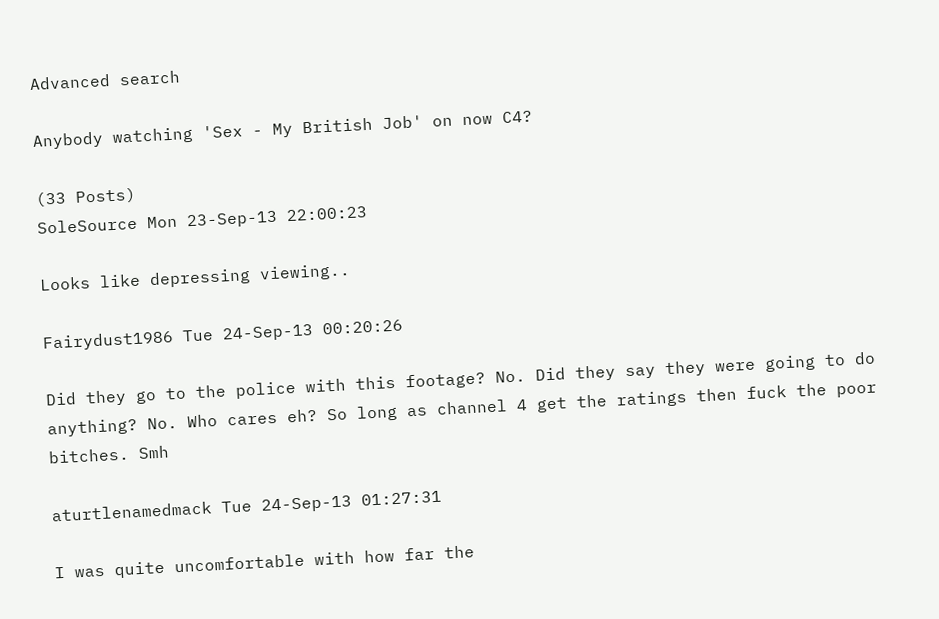Advanced search

Anybody watching 'Sex - My British Job' on now C4?

(33 Posts)
SoleSource Mon 23-Sep-13 22:00:23

Looks like depressing viewing..

Fairydust1986 Tue 24-Sep-13 00:20:26

Did they go to the police with this footage? No. Did they say they were going to do anything? No. Who cares eh? So long as channel 4 get the ratings then fuck the poor bitches. Smh

aturtlenamedmack Tue 24-Sep-13 01:27:31

I was quite uncomfortable with how far the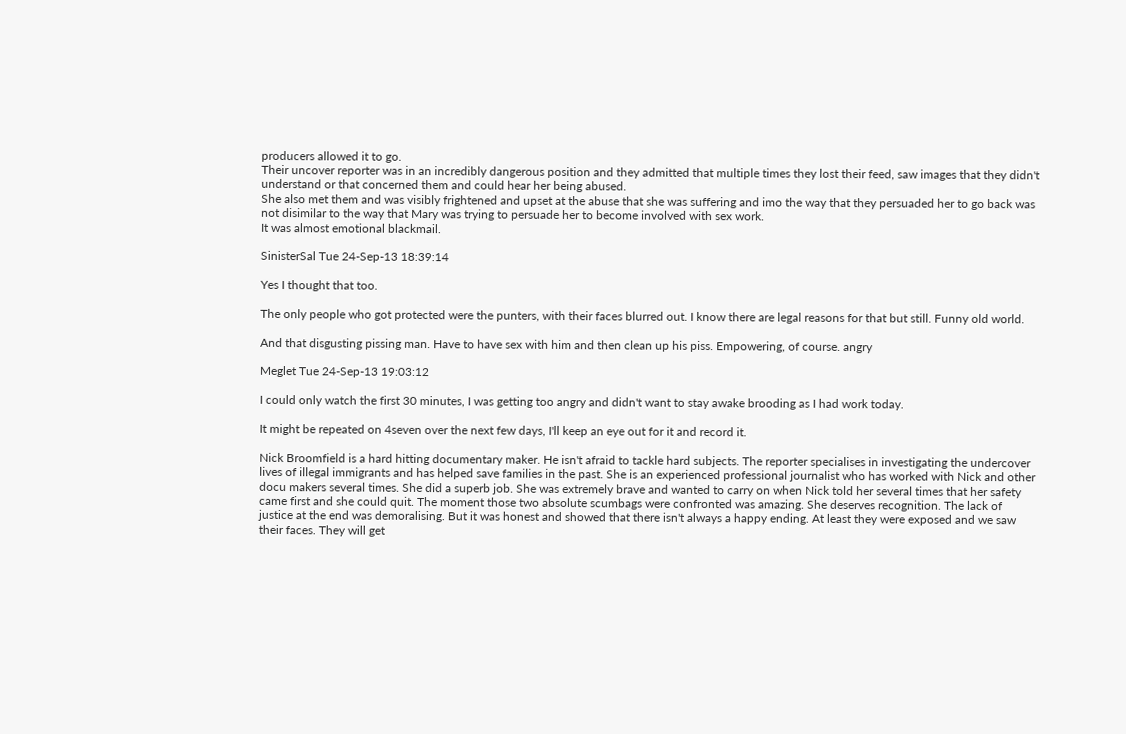producers allowed it to go.
Their uncover reporter was in an incredibly dangerous position and they admitted that multiple times they lost their feed, saw images that they didn't understand or that concerned them and could hear her being abused.
She also met them and was visibly frightened and upset at the abuse that she was suffering and imo the way that they persuaded her to go back was not disimilar to the way that Mary was trying to persuade her to become involved with sex work.
It was almost emotional blackmail.

SinisterSal Tue 24-Sep-13 18:39:14

Yes I thought that too.

The only people who got protected were the punters, with their faces blurred out. I know there are legal reasons for that but still. Funny old world.

And that disgusting pissing man. Have to have sex with him and then clean up his piss. Empowering, of course. angry

Meglet Tue 24-Sep-13 19:03:12

I could only watch the first 30 minutes, I was getting too angry and didn't want to stay awake brooding as I had work today.

It might be repeated on 4seven over the next few days, I'll keep an eye out for it and record it.

Nick Broomfield is a hard hitting documentary maker. He isn't afraid to tackle hard subjects. The reporter specialises in investigating the undercover lives of illegal immigrants and has helped save families in the past. She is an experienced professional journalist who has worked with Nick and other docu makers several times. She did a superb job. She was extremely brave and wanted to carry on when Nick told her several times that her safety came first and she could quit. The moment those two absolute scumbags were confronted was amazing. She deserves recognition. The lack of justice at the end was demoralising. But it was honest and showed that there isn't always a happy ending. At least they were exposed and we saw their faces. They will get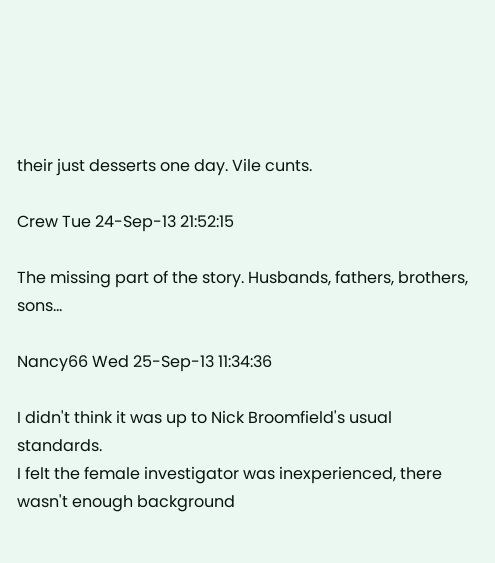their just desserts one day. Vile cunts.

Crew Tue 24-Sep-13 21:52:15

The missing part of the story. Husbands, fathers, brothers, sons...

Nancy66 Wed 25-Sep-13 11:34:36

I didn't think it was up to Nick Broomfield's usual standards.
I felt the female investigator was inexperienced, there wasn't enough background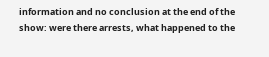information and no conclusion at the end of the show: were there arrests, what happened to the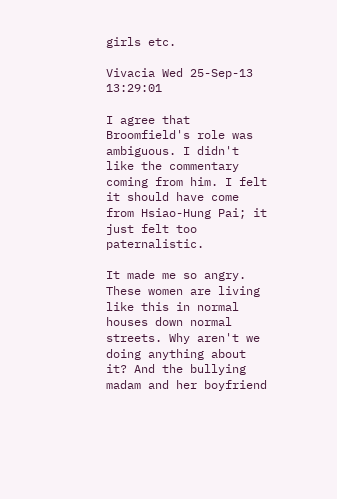girls etc.

Vivacia Wed 25-Sep-13 13:29:01

I agree that Broomfield's role was ambiguous. I didn't like the commentary coming from him. I felt it should have come from Hsiao-Hung Pai; it just felt too paternalistic.

It made me so angry. These women are living like this in normal houses down normal streets. Why aren't we doing anything about it? And the bullying madam and her boyfriend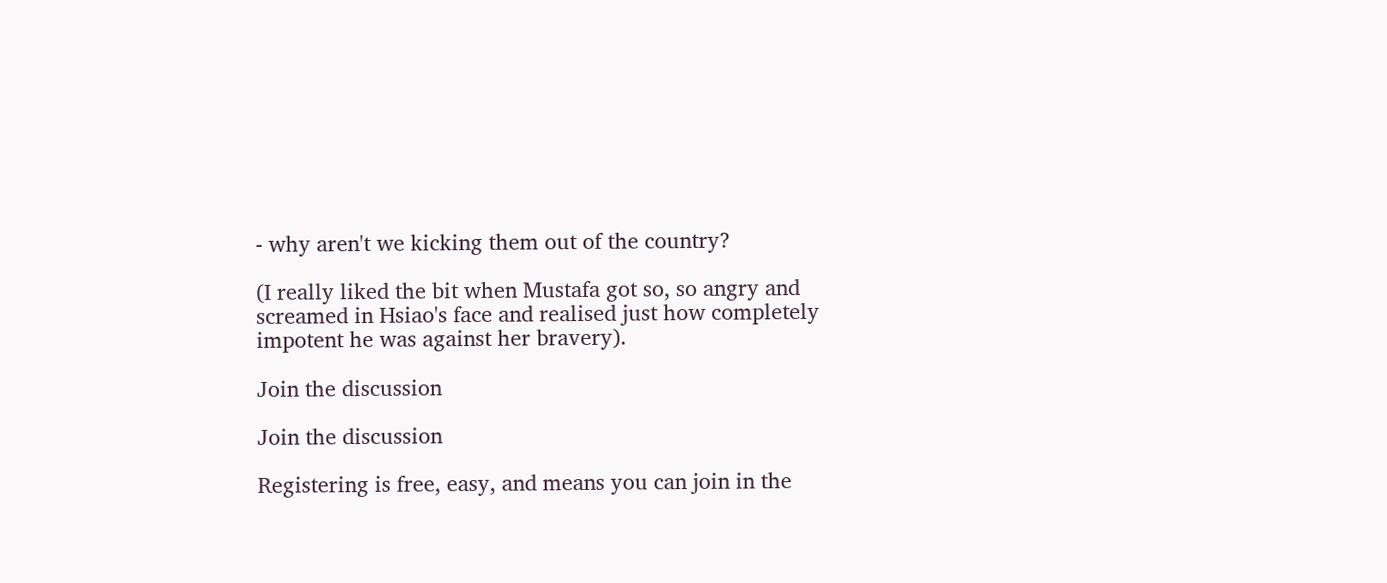- why aren't we kicking them out of the country?

(I really liked the bit when Mustafa got so, so angry and screamed in Hsiao's face and realised just how completely impotent he was against her bravery).

Join the discussion

Join the discussion

Registering is free, easy, and means you can join in the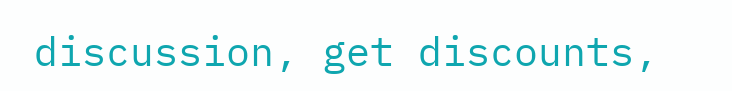discussion, get discounts,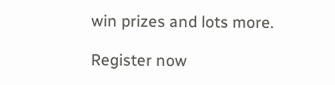win prizes and lots more.

Register now